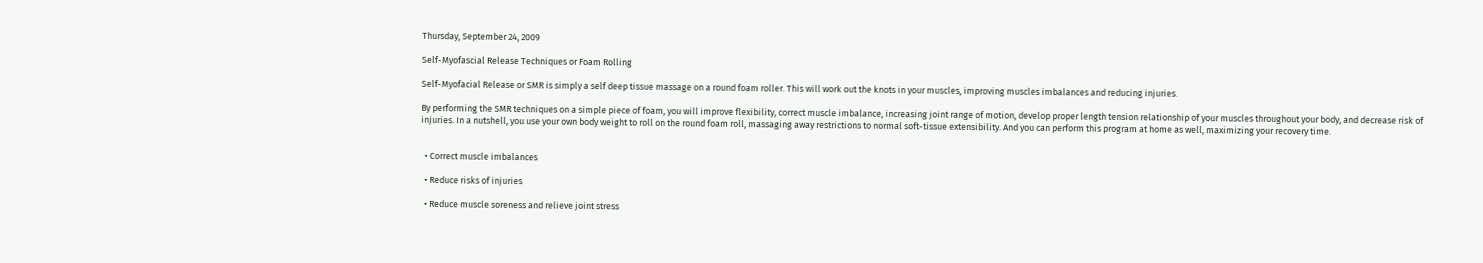Thursday, September 24, 2009

Self-Myofascial Release Techniques or Foam Rolling

Self-Myofacial Release or SMR is simply a self deep tissue massage on a round foam roller. This will work out the knots in your muscles, improving muscles imbalances and reducing injuries.

By performing the SMR techniques on a simple piece of foam, you will improve flexibility, correct muscle imbalance, increasing joint range of motion, develop proper length tension relationship of your muscles throughout your body, and decrease risk of injuries. In a nutshell, you use your own body weight to roll on the round foam roll, massaging away restrictions to normal soft-tissue extensibility. And you can perform this program at home as well, maximizing your recovery time.


  • Correct muscle imbalances

  • Reduce risks of injuries

  • Reduce muscle soreness and relieve joint stress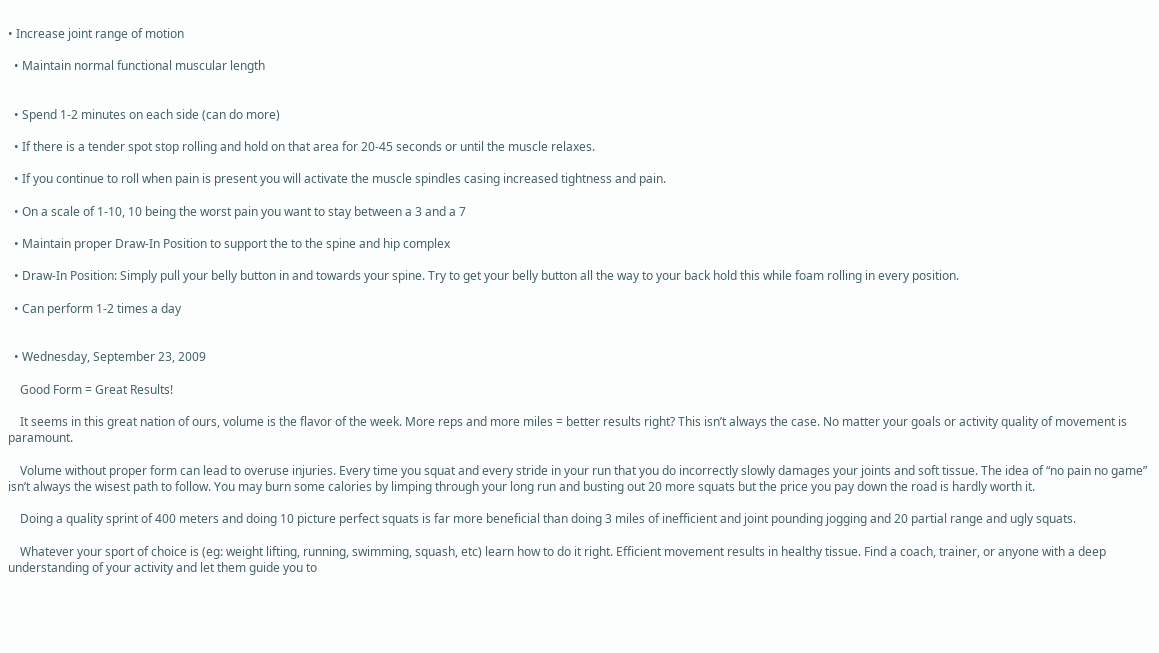• Increase joint range of motion

  • Maintain normal functional muscular length


  • Spend 1-2 minutes on each side (can do more)

  • If there is a tender spot stop rolling and hold on that area for 20-45 seconds or until the muscle relaxes.

  • If you continue to roll when pain is present you will activate the muscle spindles casing increased tightness and pain.

  • On a scale of 1-10, 10 being the worst pain you want to stay between a 3 and a 7

  • Maintain proper Draw-In Position to support the to the spine and hip complex

  • Draw-In Position: Simply pull your belly button in and towards your spine. Try to get your belly button all the way to your back hold this while foam rolling in every position.

  • Can perform 1-2 times a day


  • Wednesday, September 23, 2009

    Good Form = Great Results!

    It seems in this great nation of ours, volume is the flavor of the week. More reps and more miles = better results right? This isn’t always the case. No matter your goals or activity quality of movement is paramount.

    Volume without proper form can lead to overuse injuries. Every time you squat and every stride in your run that you do incorrectly slowly damages your joints and soft tissue. The idea of “no pain no game” isn’t always the wisest path to follow. You may burn some calories by limping through your long run and busting out 20 more squats but the price you pay down the road is hardly worth it.

    Doing a quality sprint of 400 meters and doing 10 picture perfect squats is far more beneficial than doing 3 miles of inefficient and joint pounding jogging and 20 partial range and ugly squats.

    Whatever your sport of choice is (eg: weight lifting, running, swimming, squash, etc) learn how to do it right. Efficient movement results in healthy tissue. Find a coach, trainer, or anyone with a deep understanding of your activity and let them guide you to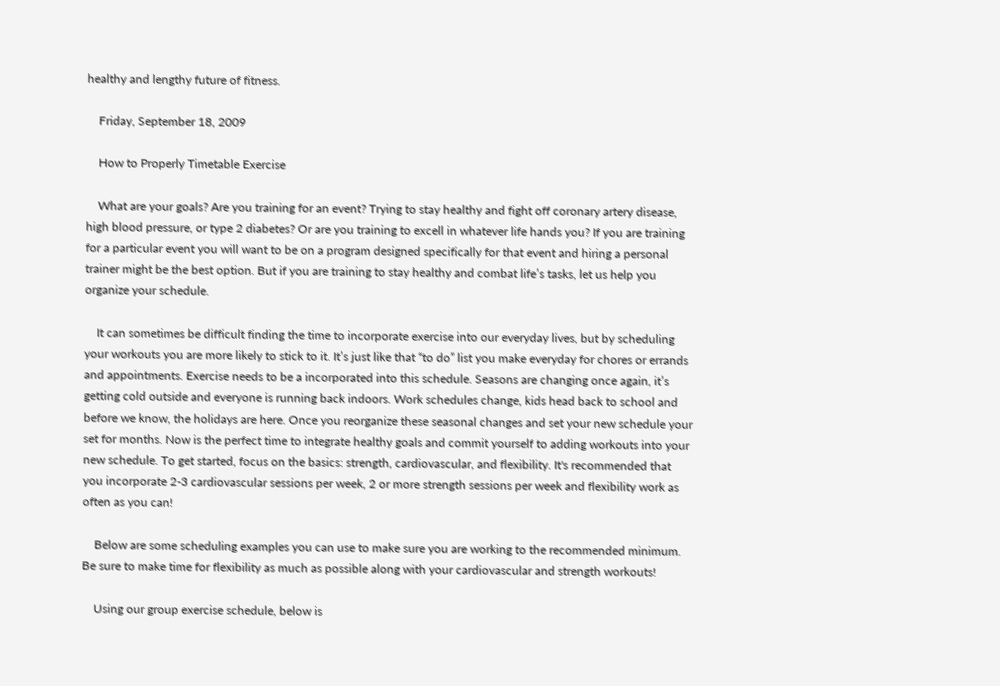healthy and lengthy future of fitness.

    Friday, September 18, 2009

    How to Properly Timetable Exercise

    What are your goals? Are you training for an event? Trying to stay healthy and fight off coronary artery disease, high blood pressure, or type 2 diabetes? Or are you training to excell in whatever life hands you? If you are training for a particular event you will want to be on a program designed specifically for that event and hiring a personal trainer might be the best option. But if you are training to stay healthy and combat life’s tasks, let us help you organize your schedule.

    It can sometimes be difficult finding the time to incorporate exercise into our everyday lives, but by scheduling your workouts you are more likely to stick to it. It’s just like that “to do” list you make everyday for chores or errands and appointments. Exercise needs to be a incorporated into this schedule. Seasons are changing once again, it’s getting cold outside and everyone is running back indoors. Work schedules change, kids head back to school and before we know, the holidays are here. Once you reorganize these seasonal changes and set your new schedule your set for months. Now is the perfect time to integrate healthy goals and commit yourself to adding workouts into your new schedule. To get started, focus on the basics: strength, cardiovascular, and flexibility. It's recommended that you incorporate 2-3 cardiovascular sessions per week, 2 or more strength sessions per week and flexibility work as often as you can!

    Below are some scheduling examples you can use to make sure you are working to the recommended minimum. Be sure to make time for flexibility as much as possible along with your cardiovascular and strength workouts!

    Using our group exercise schedule, below is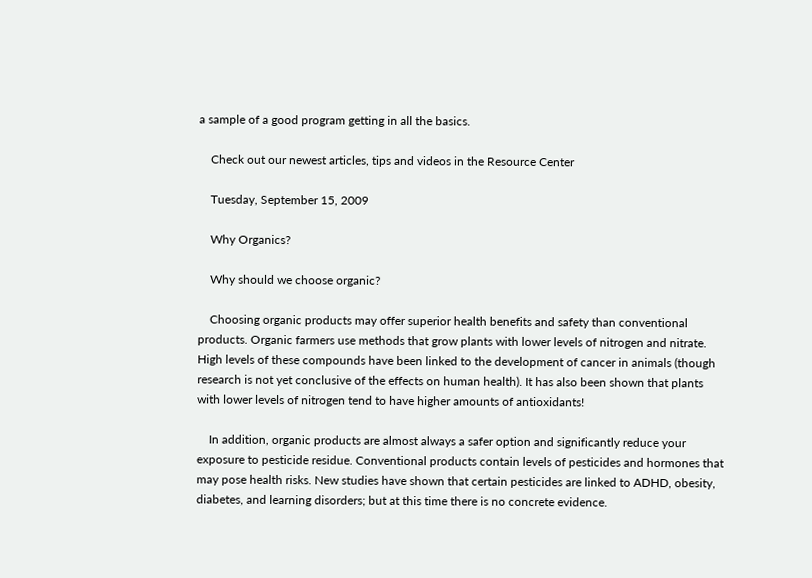a sample of a good program getting in all the basics.

    Check out our newest articles, tips and videos in the Resource Center

    Tuesday, September 15, 2009

    Why Organics?

    Why should we choose organic?

    Choosing organic products may offer superior health benefits and safety than conventional products. Organic farmers use methods that grow plants with lower levels of nitrogen and nitrate. High levels of these compounds have been linked to the development of cancer in animals (though research is not yet conclusive of the effects on human health). It has also been shown that plants with lower levels of nitrogen tend to have higher amounts of antioxidants!

    In addition, organic products are almost always a safer option and significantly reduce your exposure to pesticide residue. Conventional products contain levels of pesticides and hormones that may pose health risks. New studies have shown that certain pesticides are linked to ADHD, obesity, diabetes, and learning disorders; but at this time there is no concrete evidence.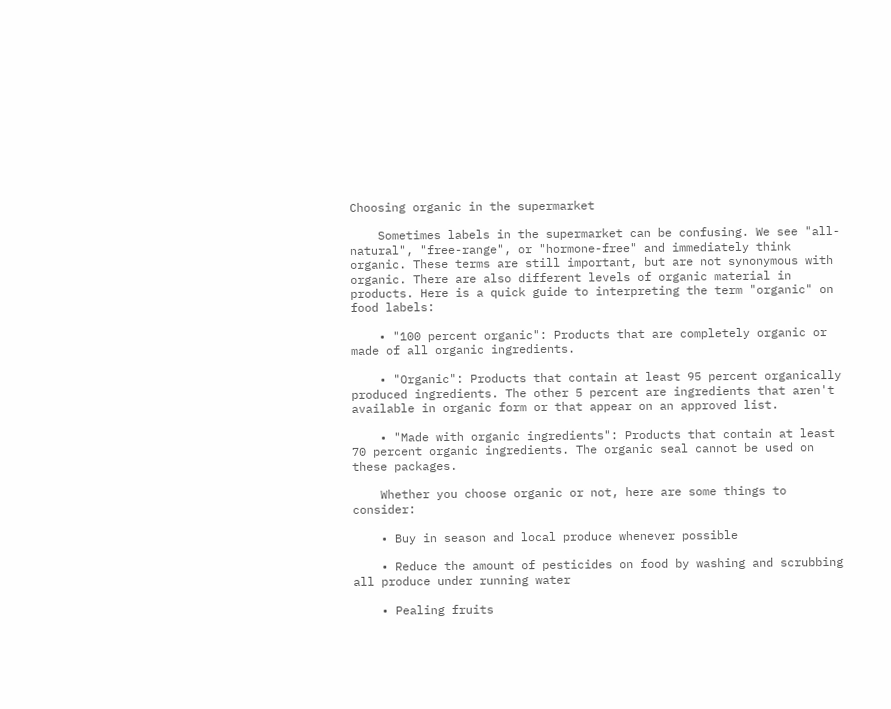Choosing organic in the supermarket

    Sometimes labels in the supermarket can be confusing. We see "all-natural", "free-range", or "hormone-free" and immediately think organic. These terms are still important, but are not synonymous with organic. There are also different levels of organic material in products. Here is a quick guide to interpreting the term "organic" on food labels:

    • "100 percent organic": Products that are completely organic or made of all organic ingredients.

    • "Organic": Products that contain at least 95 percent organically produced ingredients. The other 5 percent are ingredients that aren't available in organic form or that appear on an approved list.

    • "Made with organic ingredients": Products that contain at least 70 percent organic ingredients. The organic seal cannot be used on these packages.

    Whether you choose organic or not, here are some things to consider:

    • Buy in season and local produce whenever possible

    • Reduce the amount of pesticides on food by washing and scrubbing all produce under running water

    • Pealing fruits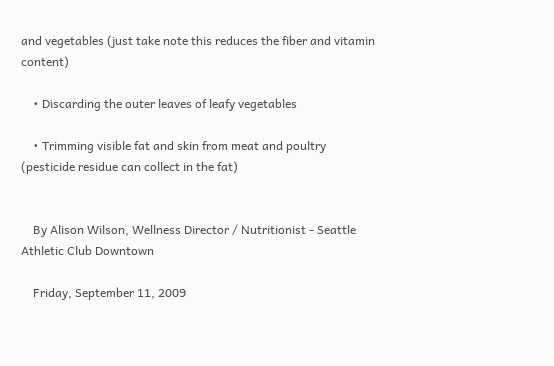and vegetables (just take note this reduces the fiber and vitamin content)

    • Discarding the outer leaves of leafy vegetables

    • Trimming visible fat and skin from meat and poultry (pesticide residue can collect in the fat)


    By Alison Wilson, Wellness Director / Nutritionist - Seattle Athletic Club Downtown

    Friday, September 11, 2009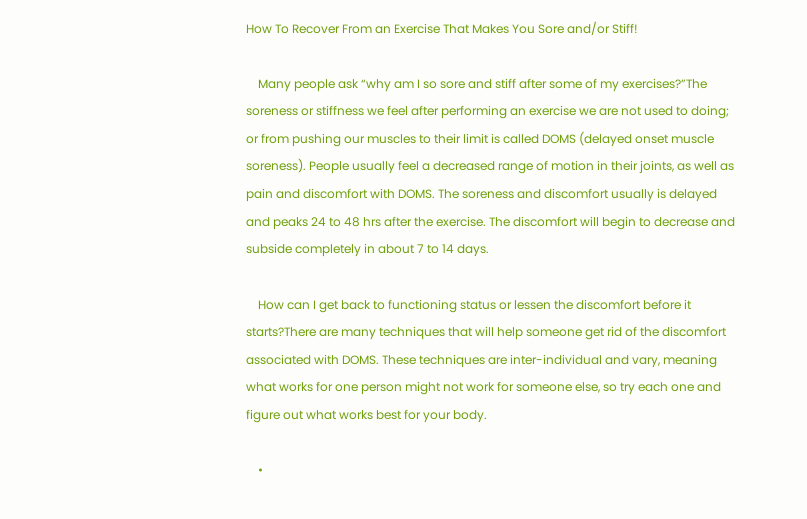How To Recover From an Exercise That Makes You Sore and/or Stiff!

    Many people ask “why am I so sore and stiff after some of my exercises?”The soreness or stiffness we feel after performing an exercise we are not used to doing; or from pushing our muscles to their limit is called DOMS (delayed onset muscle soreness). People usually feel a decreased range of motion in their joints, as well as pain and discomfort with DOMS. The soreness and discomfort usually is delayed and peaks 24 to 48 hrs after the exercise. The discomfort will begin to decrease and subside completely in about 7 to 14 days.

    How can I get back to functioning status or lessen the discomfort before it starts?There are many techniques that will help someone get rid of the discomfort associated with DOMS. These techniques are inter-individual and vary, meaning what works for one person might not work for someone else, so try each one and figure out what works best for your body.

    •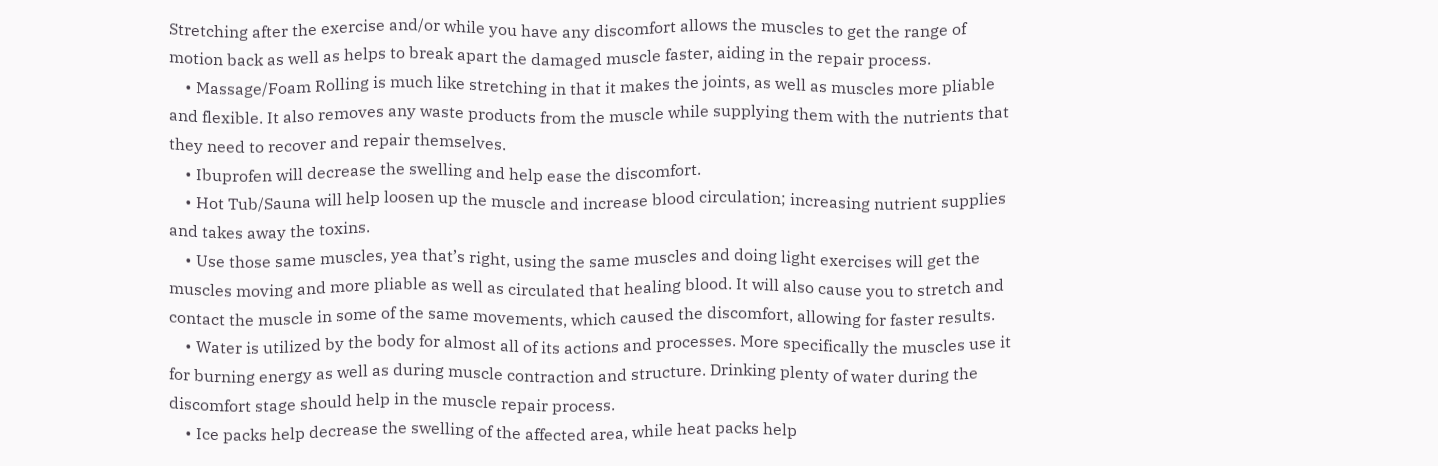Stretching after the exercise and/or while you have any discomfort allows the muscles to get the range of motion back as well as helps to break apart the damaged muscle faster, aiding in the repair process.
    • Massage/Foam Rolling is much like stretching in that it makes the joints, as well as muscles more pliable and flexible. It also removes any waste products from the muscle while supplying them with the nutrients that they need to recover and repair themselves.
    • Ibuprofen will decrease the swelling and help ease the discomfort.
    • Hot Tub/Sauna will help loosen up the muscle and increase blood circulation; increasing nutrient supplies and takes away the toxins.
    • Use those same muscles, yea that’s right, using the same muscles and doing light exercises will get the muscles moving and more pliable as well as circulated that healing blood. It will also cause you to stretch and contact the muscle in some of the same movements, which caused the discomfort, allowing for faster results.
    • Water is utilized by the body for almost all of its actions and processes. More specifically the muscles use it for burning energy as well as during muscle contraction and structure. Drinking plenty of water during the discomfort stage should help in the muscle repair process.
    • Ice packs help decrease the swelling of the affected area, while heat packs help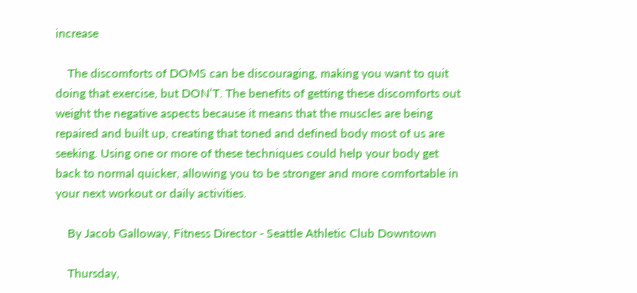increase

    The discomforts of DOMS can be discouraging, making you want to quit doing that exercise, but DON’T. The benefits of getting these discomforts out weight the negative aspects because it means that the muscles are being repaired and built up, creating that toned and defined body most of us are seeking. Using one or more of these techniques could help your body get back to normal quicker, allowing you to be stronger and more comfortable in your next workout or daily activities.

    By Jacob Galloway, Fitness Director - Seattle Athletic Club Downtown

    Thursday,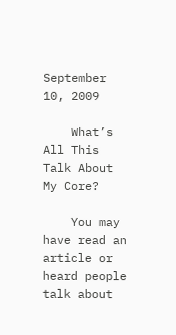September 10, 2009

    What’s All This Talk About My Core?

    You may have read an article or heard people talk about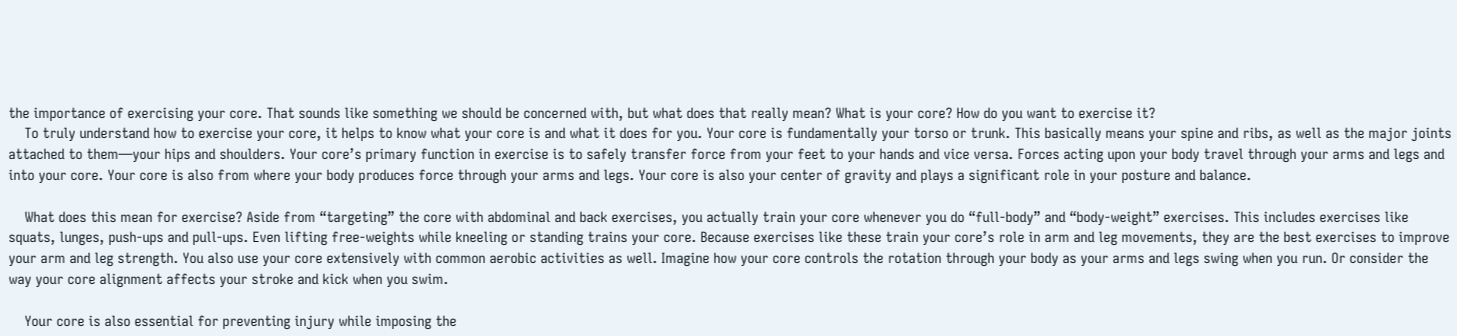the importance of exercising your core. That sounds like something we should be concerned with, but what does that really mean? What is your core? How do you want to exercise it?
    To truly understand how to exercise your core, it helps to know what your core is and what it does for you. Your core is fundamentally your torso or trunk. This basically means your spine and ribs, as well as the major joints attached to them—your hips and shoulders. Your core’s primary function in exercise is to safely transfer force from your feet to your hands and vice versa. Forces acting upon your body travel through your arms and legs and into your core. Your core is also from where your body produces force through your arms and legs. Your core is also your center of gravity and plays a significant role in your posture and balance.

    What does this mean for exercise? Aside from “targeting” the core with abdominal and back exercises, you actually train your core whenever you do “full-body” and “body-weight” exercises. This includes exercises like squats, lunges, push-ups and pull-ups. Even lifting free-weights while kneeling or standing trains your core. Because exercises like these train your core’s role in arm and leg movements, they are the best exercises to improve your arm and leg strength. You also use your core extensively with common aerobic activities as well. Imagine how your core controls the rotation through your body as your arms and legs swing when you run. Or consider the way your core alignment affects your stroke and kick when you swim.

    Your core is also essential for preventing injury while imposing the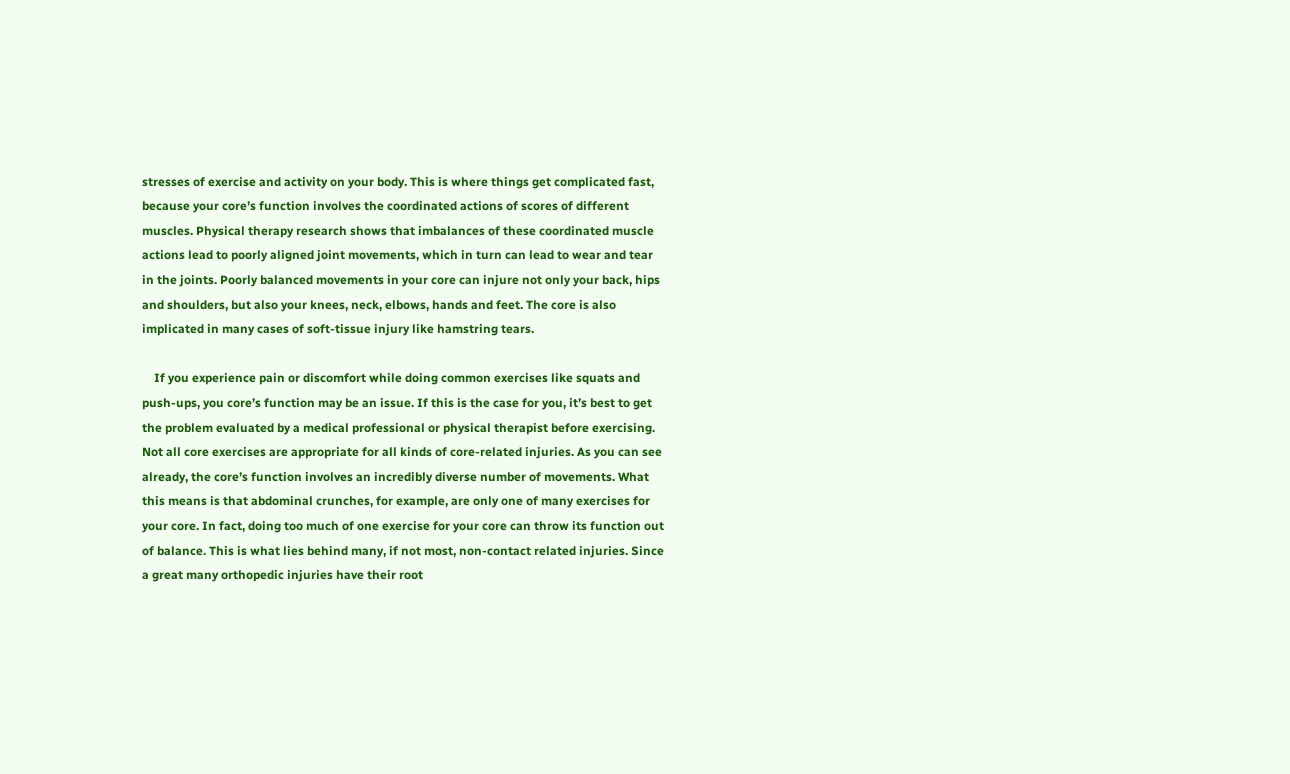stresses of exercise and activity on your body. This is where things get complicated fast, because your core’s function involves the coordinated actions of scores of different muscles. Physical therapy research shows that imbalances of these coordinated muscle actions lead to poorly aligned joint movements, which in turn can lead to wear and tear in the joints. Poorly balanced movements in your core can injure not only your back, hips and shoulders, but also your knees, neck, elbows, hands and feet. The core is also implicated in many cases of soft-tissue injury like hamstring tears.

    If you experience pain or discomfort while doing common exercises like squats and push-ups, you core’s function may be an issue. If this is the case for you, it’s best to get the problem evaluated by a medical professional or physical therapist before exercising. Not all core exercises are appropriate for all kinds of core-related injuries. As you can see already, the core’s function involves an incredibly diverse number of movements. What this means is that abdominal crunches, for example, are only one of many exercises for your core. In fact, doing too much of one exercise for your core can throw its function out of balance. This is what lies behind many, if not most, non-contact related injuries. Since a great many orthopedic injuries have their root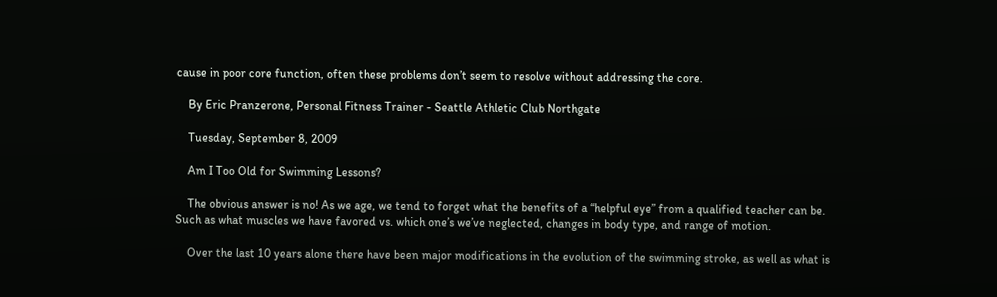cause in poor core function, often these problems don’t seem to resolve without addressing the core.

    By Eric Pranzerone, Personal Fitness Trainer - Seattle Athletic Club Northgate

    Tuesday, September 8, 2009

    Am I Too Old for Swimming Lessons?

    The obvious answer is no! As we age, we tend to forget what the benefits of a “helpful eye” from a qualified teacher can be. Such as what muscles we have favored vs. which one’s we’ve neglected, changes in body type, and range of motion.

    Over the last 10 years alone there have been major modifications in the evolution of the swimming stroke, as well as what is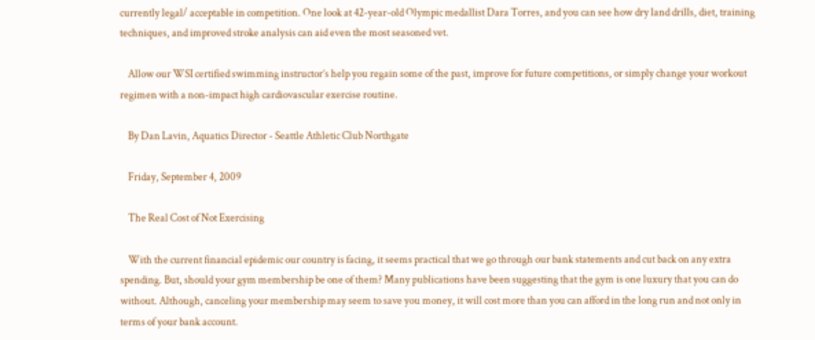currently legal/ acceptable in competition. One look at 42-year-old Olympic medallist Dara Torres, and you can see how dry land drills, diet, training techniques, and improved stroke analysis can aid even the most seasoned vet.

    Allow our WSI certified swimming instructor’s help you regain some of the past, improve for future competitions, or simply change your workout regimen with a non-impact high cardiovascular exercise routine.

    By Dan Lavin, Aquatics Director - Seattle Athletic Club Northgate

    Friday, September 4, 2009

    The Real Cost of Not Exercising

    With the current financial epidemic our country is facing, it seems practical that we go through our bank statements and cut back on any extra spending. But, should your gym membership be one of them? Many publications have been suggesting that the gym is one luxury that you can do without. Although, canceling your membership may seem to save you money, it will cost more than you can afford in the long run and not only in terms of your bank account.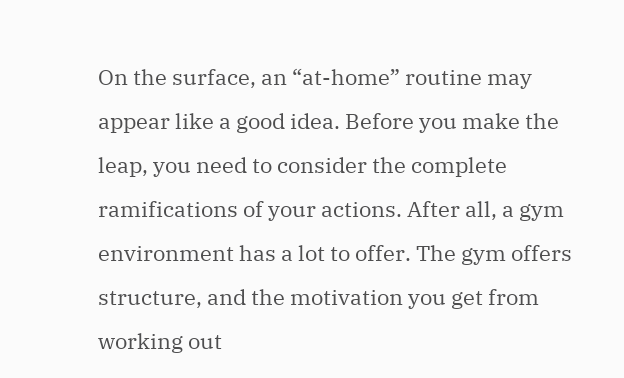On the surface, an “at-home” routine may appear like a good idea. Before you make the leap, you need to consider the complete ramifications of your actions. After all, a gym environment has a lot to offer. The gym offers structure, and the motivation you get from working out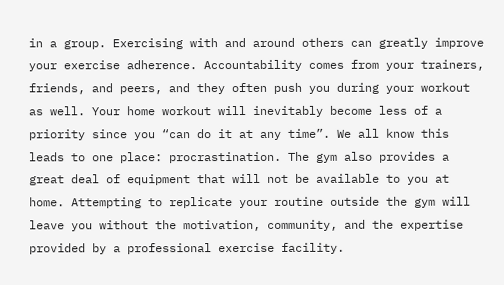in a group. Exercising with and around others can greatly improve your exercise adherence. Accountability comes from your trainers, friends, and peers, and they often push you during your workout as well. Your home workout will inevitably become less of a priority since you “can do it at any time”. We all know this leads to one place: procrastination. The gym also provides a great deal of equipment that will not be available to you at home. Attempting to replicate your routine outside the gym will leave you without the motivation, community, and the expertise provided by a professional exercise facility.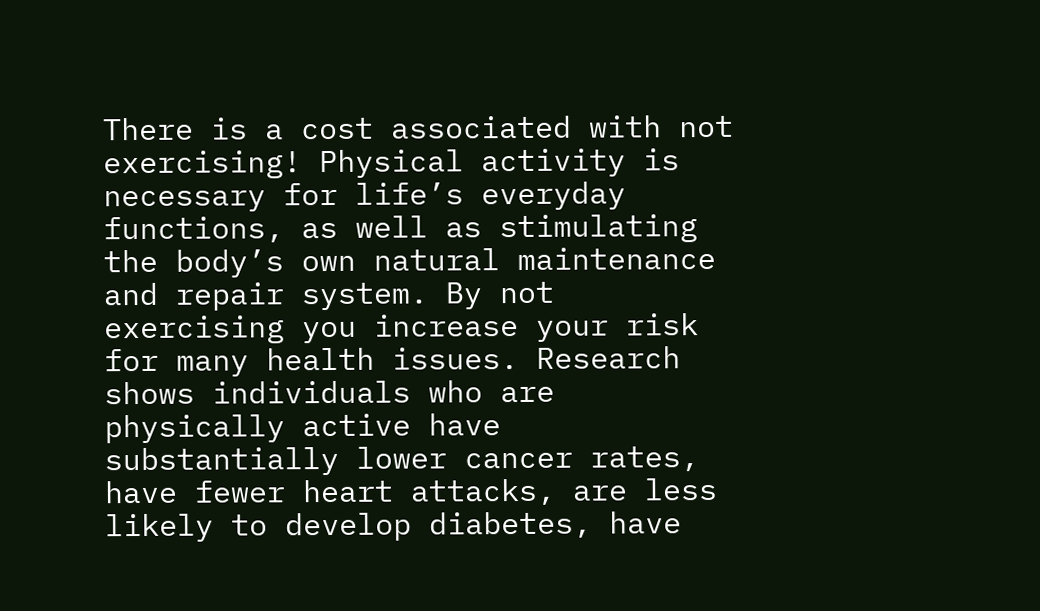There is a cost associated with not exercising! Physical activity is necessary for life’s everyday functions, as well as stimulating the body’s own natural maintenance and repair system. By not exercising you increase your risk for many health issues. Research shows individuals who are physically active have substantially lower cancer rates, have fewer heart attacks, are less likely to develop diabetes, have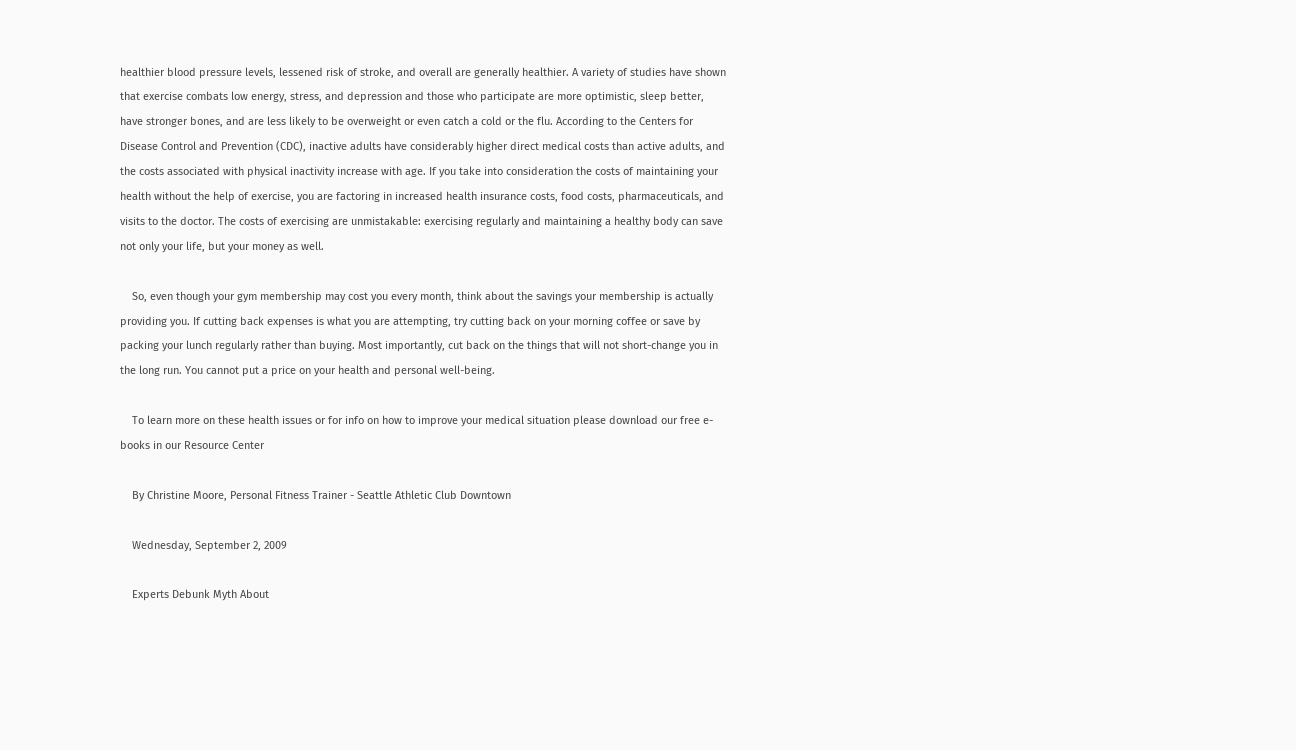healthier blood pressure levels, lessened risk of stroke, and overall are generally healthier. A variety of studies have shown that exercise combats low energy, stress, and depression and those who participate are more optimistic, sleep better, have stronger bones, and are less likely to be overweight or even catch a cold or the flu. According to the Centers for Disease Control and Prevention (CDC), inactive adults have considerably higher direct medical costs than active adults, and the costs associated with physical inactivity increase with age. If you take into consideration the costs of maintaining your health without the help of exercise, you are factoring in increased health insurance costs, food costs, pharmaceuticals, and visits to the doctor. The costs of exercising are unmistakable: exercising regularly and maintaining a healthy body can save not only your life, but your money as well.

    So, even though your gym membership may cost you every month, think about the savings your membership is actually providing you. If cutting back expenses is what you are attempting, try cutting back on your morning coffee or save by packing your lunch regularly rather than buying. Most importantly, cut back on the things that will not short-change you in the long run. You cannot put a price on your health and personal well-being.

    To learn more on these health issues or for info on how to improve your medical situation please download our free e-books in our Resource Center

    By Christine Moore, Personal Fitness Trainer - Seattle Athletic Club Downtown

    Wednesday, September 2, 2009

    Experts Debunk Myth About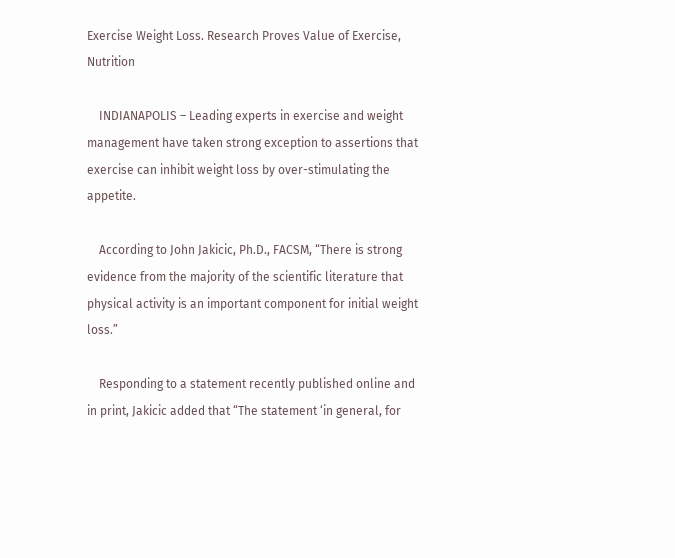Exercise Weight Loss. Research Proves Value of Exercise, Nutrition

    INDIANAPOLIS – Leading experts in exercise and weight management have taken strong exception to assertions that exercise can inhibit weight loss by over-stimulating the appetite.

    According to John Jakicic, Ph.D., FACSM, “There is strong evidence from the majority of the scientific literature that physical activity is an important component for initial weight loss.”

    Responding to a statement recently published online and in print, Jakicic added that “The statement ‘in general, for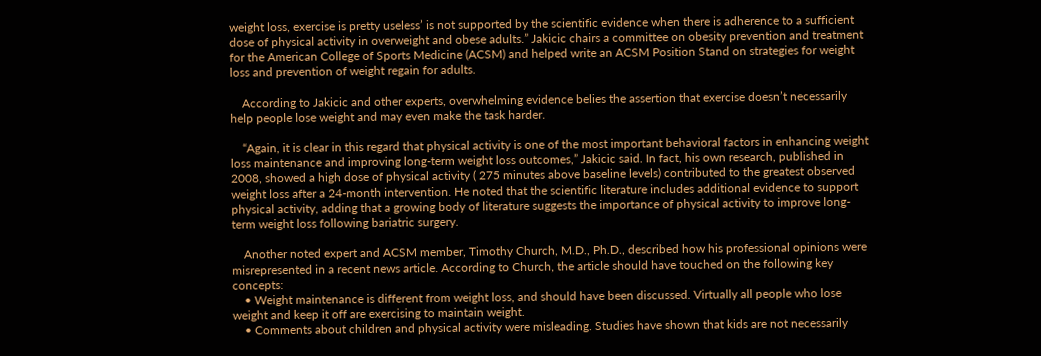weight loss, exercise is pretty useless’ is not supported by the scientific evidence when there is adherence to a sufficient dose of physical activity in overweight and obese adults.” Jakicic chairs a committee on obesity prevention and treatment for the American College of Sports Medicine (ACSM) and helped write an ACSM Position Stand on strategies for weight loss and prevention of weight regain for adults.

    According to Jakicic and other experts, overwhelming evidence belies the assertion that exercise doesn’t necessarily help people lose weight and may even make the task harder.

    “Again, it is clear in this regard that physical activity is one of the most important behavioral factors in enhancing weight loss maintenance and improving long-term weight loss outcomes,” Jakicic said. In fact, his own research, published in 2008, showed a high dose of physical activity ( 275 minutes above baseline levels) contributed to the greatest observed weight loss after a 24-month intervention. He noted that the scientific literature includes additional evidence to support physical activity, adding that a growing body of literature suggests the importance of physical activity to improve long-term weight loss following bariatric surgery.

    Another noted expert and ACSM member, Timothy Church, M.D., Ph.D., described how his professional opinions were misrepresented in a recent news article. According to Church, the article should have touched on the following key concepts:
    • Weight maintenance is different from weight loss, and should have been discussed. Virtually all people who lose weight and keep it off are exercising to maintain weight.
    • Comments about children and physical activity were misleading. Studies have shown that kids are not necessarily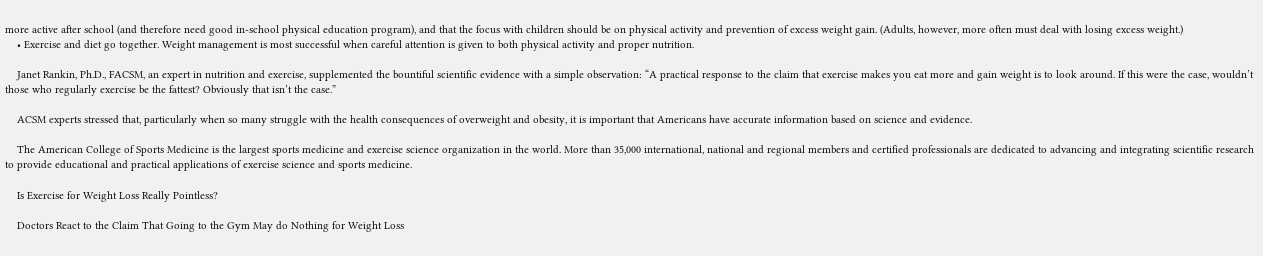more active after school (and therefore need good in-school physical education program), and that the focus with children should be on physical activity and prevention of excess weight gain. (Adults, however, more often must deal with losing excess weight.)
    • Exercise and diet go together. Weight management is most successful when careful attention is given to both physical activity and proper nutrition.

    Janet Rankin, Ph.D., FACSM, an expert in nutrition and exercise, supplemented the bountiful scientific evidence with a simple observation: “A practical response to the claim that exercise makes you eat more and gain weight is to look around. If this were the case, wouldn’t those who regularly exercise be the fattest? Obviously that isn’t the case.”

    ACSM experts stressed that, particularly when so many struggle with the health consequences of overweight and obesity, it is important that Americans have accurate information based on science and evidence.

    The American College of Sports Medicine is the largest sports medicine and exercise science organization in the world. More than 35,000 international, national and regional members and certified professionals are dedicated to advancing and integrating scientific research to provide educational and practical applications of exercise science and sports medicine.

    Is Exercise for Weight Loss Really Pointless?

    Doctors React to the Claim That Going to the Gym May do Nothing for Weight Loss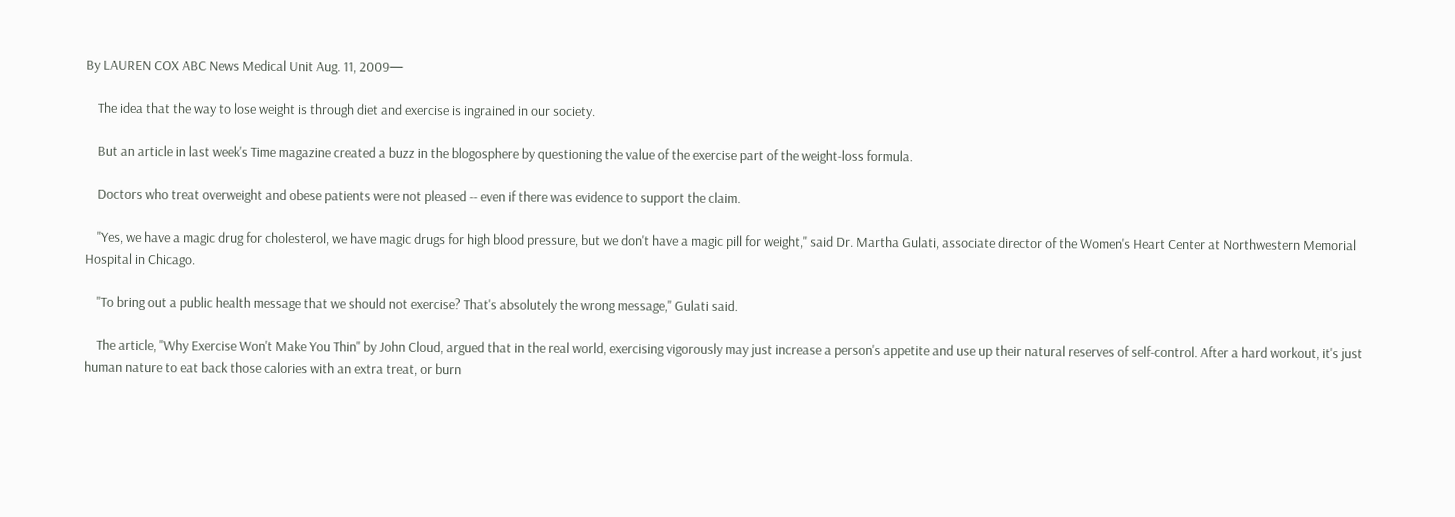By LAUREN COX ABC News Medical Unit Aug. 11, 2009—

    The idea that the way to lose weight is through diet and exercise is ingrained in our society.

    But an article in last week's Time magazine created a buzz in the blogosphere by questioning the value of the exercise part of the weight-loss formula.

    Doctors who treat overweight and obese patients were not pleased -- even if there was evidence to support the claim.

    "Yes, we have a magic drug for cholesterol, we have magic drugs for high blood pressure, but we don't have a magic pill for weight," said Dr. Martha Gulati, associate director of the Women's Heart Center at Northwestern Memorial Hospital in Chicago.

    "To bring out a public health message that we should not exercise? That's absolutely the wrong message," Gulati said.

    The article, "Why Exercise Won't Make You Thin" by John Cloud, argued that in the real world, exercising vigorously may just increase a person's appetite and use up their natural reserves of self-control. After a hard workout, it's just human nature to eat back those calories with an extra treat, or burn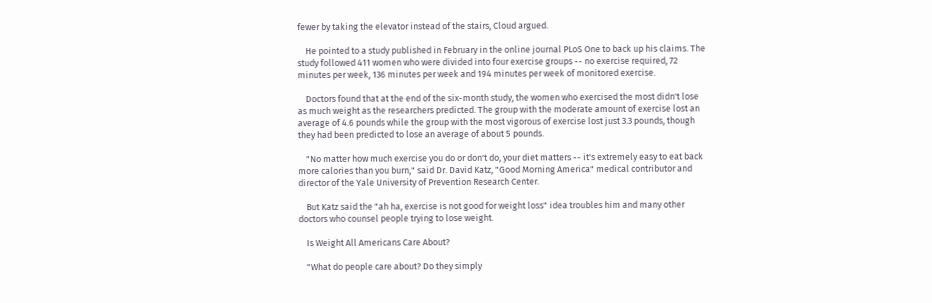fewer by taking the elevator instead of the stairs, Cloud argued.

    He pointed to a study published in February in the online journal PLoS One to back up his claims. The study followed 411 women who were divided into four exercise groups -- no exercise required, 72 minutes per week, 136 minutes per week and 194 minutes per week of monitored exercise.

    Doctors found that at the end of the six-month study, the women who exercised the most didn't lose as much weight as the researchers predicted. The group with the moderate amount of exercise lost an average of 4.6 pounds while the group with the most vigorous of exercise lost just 3.3 pounds, though they had been predicted to lose an average of about 5 pounds.

    "No matter how much exercise you do or don't do, your diet matters -- it's extremely easy to eat back more calories than you burn," said Dr. David Katz, "Good Morning America" medical contributor and director of the Yale University of Prevention Research Center.

    But Katz said the "ah ha, exercise is not good for weight loss" idea troubles him and many other doctors who counsel people trying to lose weight.

    Is Weight All Americans Care About?

    "What do people care about? Do they simply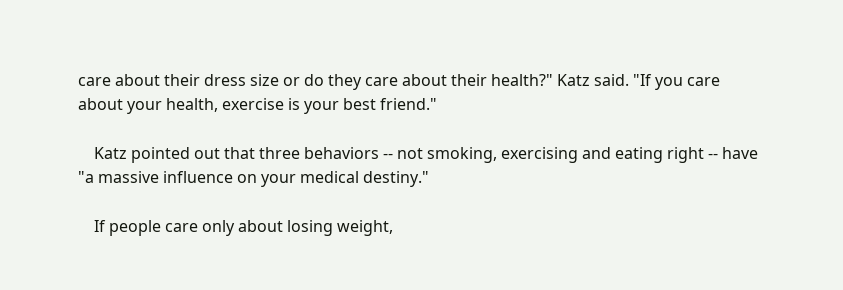care about their dress size or do they care about their health?" Katz said. "If you care about your health, exercise is your best friend."

    Katz pointed out that three behaviors -- not smoking, exercising and eating right -- have "a massive influence on your medical destiny."

    If people care only about losing weight,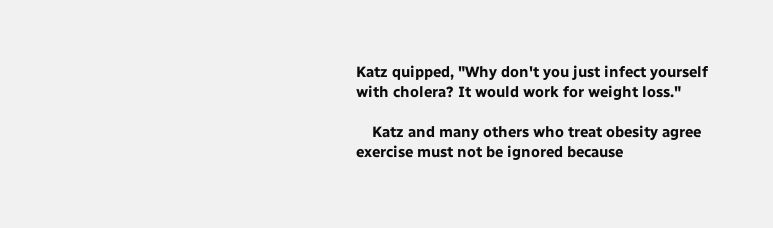Katz quipped, "Why don't you just infect yourself with cholera? It would work for weight loss."

    Katz and many others who treat obesity agree exercise must not be ignored because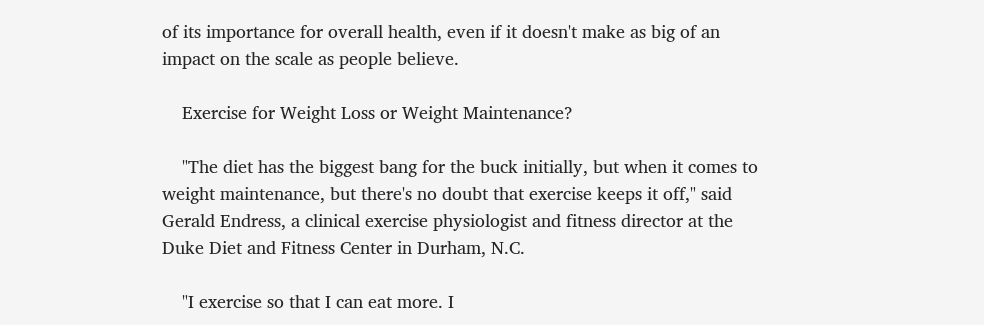of its importance for overall health, even if it doesn't make as big of an impact on the scale as people believe.

    Exercise for Weight Loss or Weight Maintenance?

    "The diet has the biggest bang for the buck initially, but when it comes to weight maintenance, but there's no doubt that exercise keeps it off," said Gerald Endress, a clinical exercise physiologist and fitness director at the Duke Diet and Fitness Center in Durham, N.C.

    "I exercise so that I can eat more. I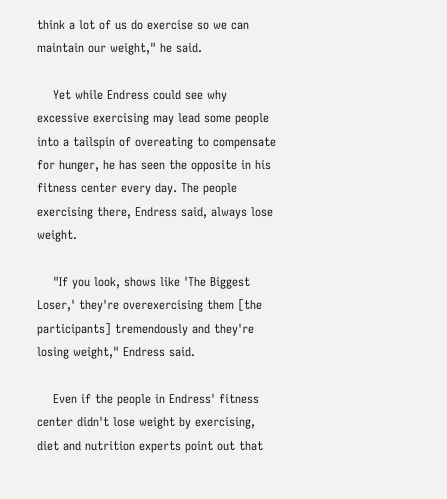think a lot of us do exercise so we can maintain our weight," he said.

    Yet while Endress could see why excessive exercising may lead some people into a tailspin of overeating to compensate for hunger, he has seen the opposite in his fitness center every day. The people exercising there, Endress said, always lose weight.

    "If you look, shows like 'The Biggest Loser,' they're overexercising them [the participants] tremendously and they're losing weight," Endress said.

    Even if the people in Endress' fitness center didn't lose weight by exercising, diet and nutrition experts point out that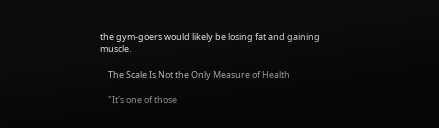the gym-goers would likely be losing fat and gaining muscle.

    The Scale Is Not the Only Measure of Health

    "It's one of those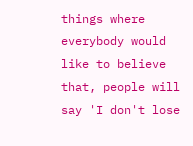things where everybody would like to believe that, people will say 'I don't lose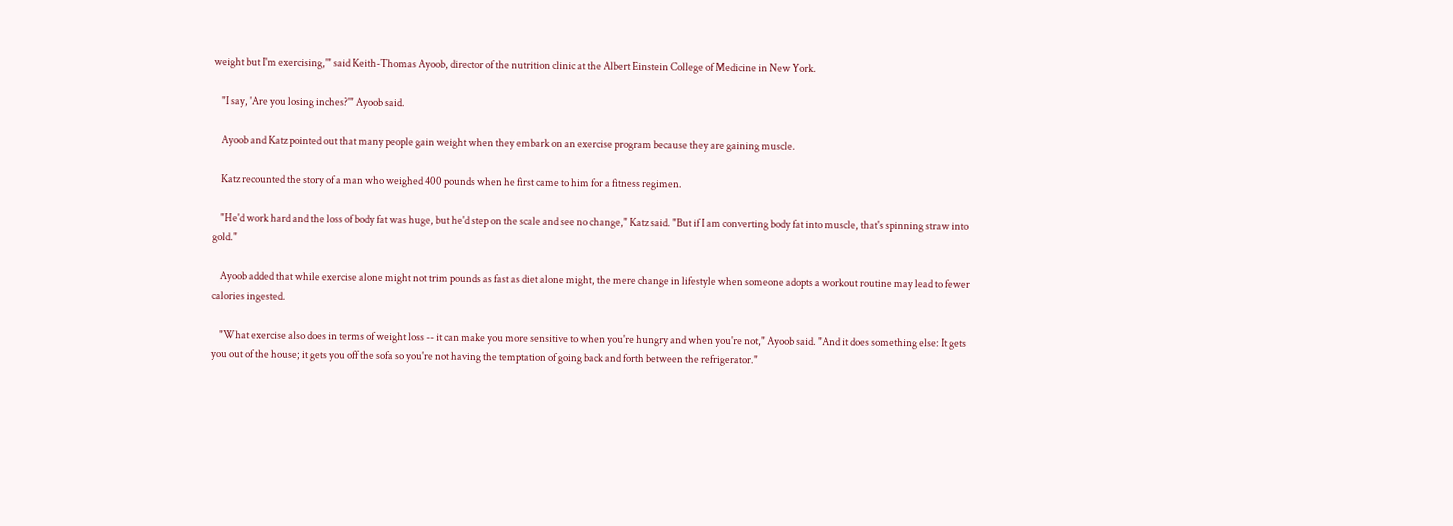weight but I'm exercising,'" said Keith-Thomas Ayoob, director of the nutrition clinic at the Albert Einstein College of Medicine in New York.

    "I say, 'Are you losing inches?'" Ayoob said.

    Ayoob and Katz pointed out that many people gain weight when they embark on an exercise program because they are gaining muscle.

    Katz recounted the story of a man who weighed 400 pounds when he first came to him for a fitness regimen.

    "He'd work hard and the loss of body fat was huge, but he'd step on the scale and see no change," Katz said. "But if I am converting body fat into muscle, that's spinning straw into gold."

    Ayoob added that while exercise alone might not trim pounds as fast as diet alone might, the mere change in lifestyle when someone adopts a workout routine may lead to fewer calories ingested.

    "What exercise also does in terms of weight loss -- it can make you more sensitive to when you're hungry and when you're not," Ayoob said. "And it does something else: It gets you out of the house; it gets you off the sofa so you're not having the temptation of going back and forth between the refrigerator."